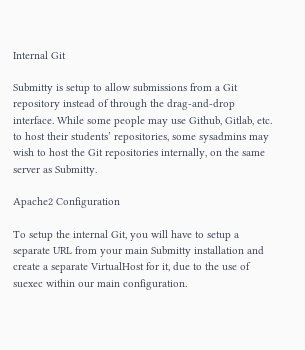Internal Git

Submitty is setup to allow submissions from a Git repository instead of through the drag-and-drop interface. While some people may use Github, Gitlab, etc. to host their students’ repositories, some sysadmins may wish to host the Git repositories internally, on the same server as Submitty.

Apache2 Configuration

To setup the internal Git, you will have to setup a separate URL from your main Submitty installation and create a separate VirtualHost for it, due to the use of suexec within our main configuration.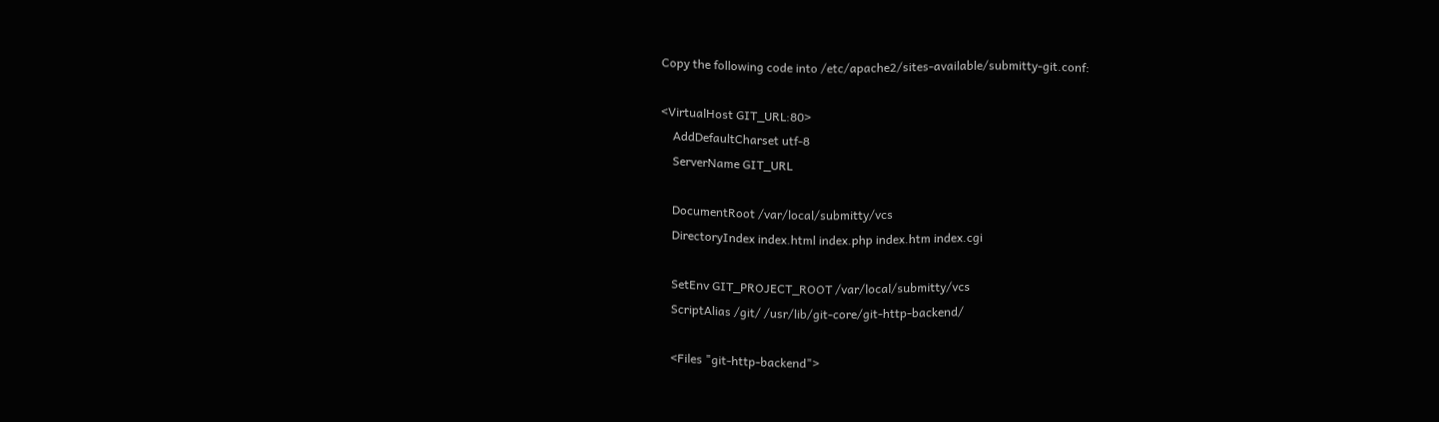Copy the following code into /etc/apache2/sites-available/submitty-git.conf:

<VirtualHost GIT_URL:80>
    AddDefaultCharset utf-8
    ServerName GIT_URL

    DocumentRoot /var/local/submitty/vcs
    DirectoryIndex index.html index.php index.htm index.cgi

    SetEnv GIT_PROJECT_ROOT /var/local/submitty/vcs
    ScriptAlias /git/ /usr/lib/git-core/git-http-backend/

    <Files "git-http-backend">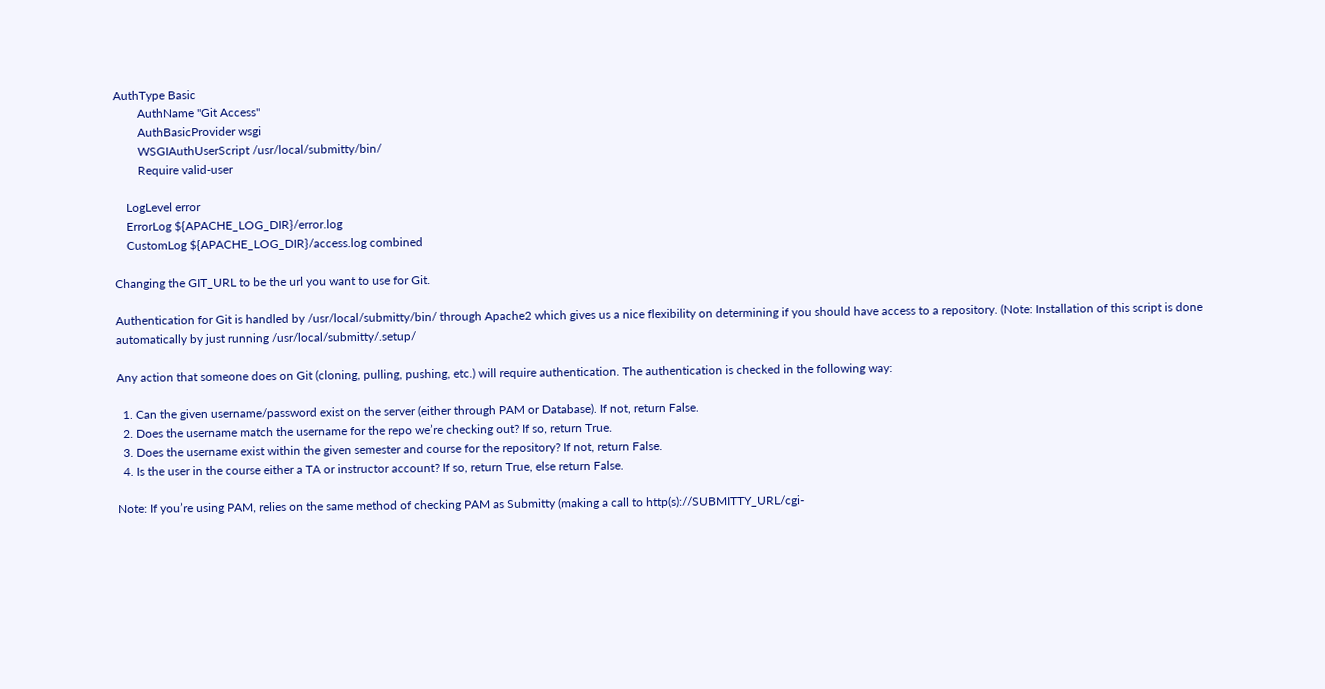AuthType Basic
        AuthName "Git Access"
        AuthBasicProvider wsgi
        WSGIAuthUserScript /usr/local/submitty/bin/
        Require valid-user

    LogLevel error
    ErrorLog ${APACHE_LOG_DIR}/error.log
    CustomLog ${APACHE_LOG_DIR}/access.log combined

Changing the GIT_URL to be the url you want to use for Git.

Authentication for Git is handled by /usr/local/submitty/bin/ through Apache2 which gives us a nice flexibility on determining if you should have access to a repository. (Note: Installation of this script is done automatically by just running /usr/local/submitty/.setup/

Any action that someone does on Git (cloning, pulling, pushing, etc.) will require authentication. The authentication is checked in the following way:

  1. Can the given username/password exist on the server (either through PAM or Database). If not, return False.
  2. Does the username match the username for the repo we’re checking out? If so, return True.
  3. Does the username exist within the given semester and course for the repository? If not, return False.
  4. Is the user in the course either a TA or instructor account? If so, return True, else return False.

Note: If you’re using PAM, relies on the same method of checking PAM as Submitty (making a call to http(s)://SUBMITTY_URL/cgi-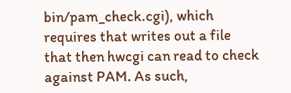bin/pam_check.cgi), which requires that writes out a file that then hwcgi can read to check against PAM. As such,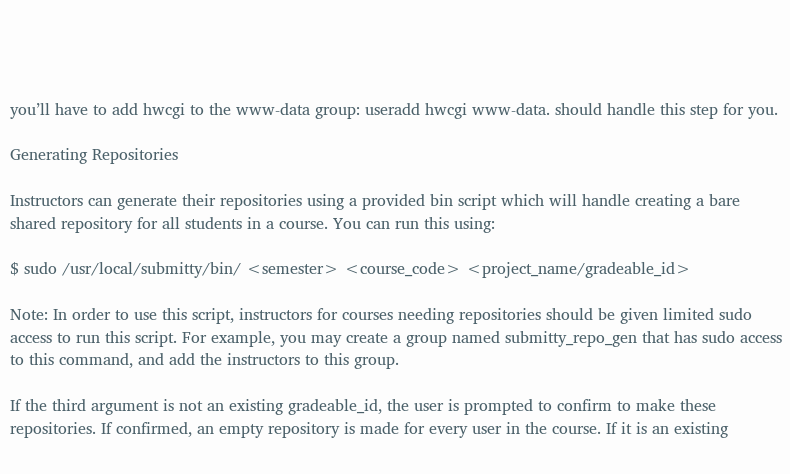you’ll have to add hwcgi to the www-data group: useradd hwcgi www-data. should handle this step for you.

Generating Repositories

Instructors can generate their repositories using a provided bin script which will handle creating a bare shared repository for all students in a course. You can run this using:

$ sudo /usr/local/submitty/bin/ <semester> <course_code> <project_name/gradeable_id>

Note: In order to use this script, instructors for courses needing repositories should be given limited sudo access to run this script. For example, you may create a group named submitty_repo_gen that has sudo access to this command, and add the instructors to this group.

If the third argument is not an existing gradeable_id, the user is prompted to confirm to make these repositories. If confirmed, an empty repository is made for every user in the course. If it is an existing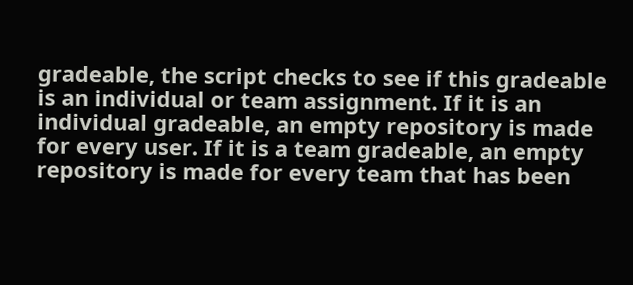gradeable, the script checks to see if this gradeable is an individual or team assignment. If it is an individual gradeable, an empty repository is made for every user. If it is a team gradeable, an empty repository is made for every team that has been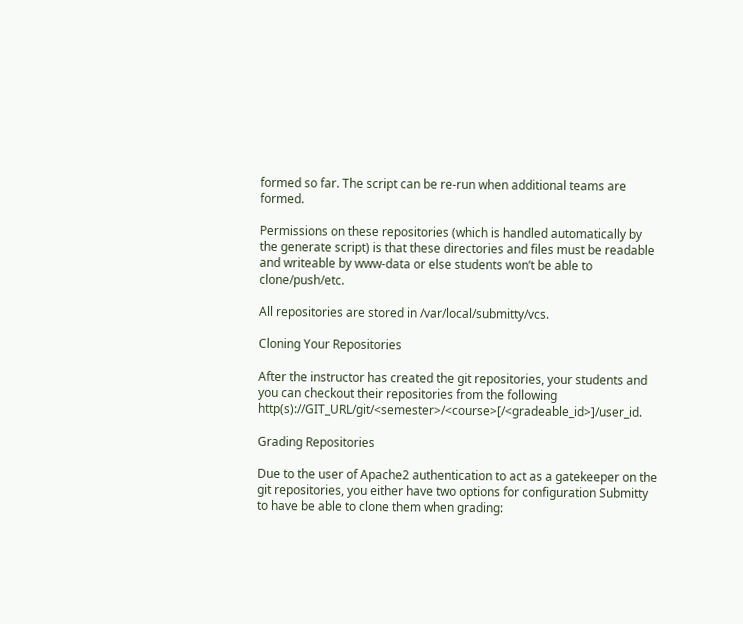formed so far. The script can be re-run when additional teams are formed.

Permissions on these repositories (which is handled automatically by the generate script) is that these directories and files must be readable and writeable by www-data or else students won’t be able to clone/push/etc.

All repositories are stored in /var/local/submitty/vcs.

Cloning Your Repositories

After the instructor has created the git repositories, your students and you can checkout their repositories from the following http(s)://GIT_URL/git/<semester>/<course>[/<gradeable_id>]/user_id.

Grading Repositories

Due to the user of Apache2 authentication to act as a gatekeeper on the git repositories, you either have two options for configuration Submitty to have be able to clone them when grading: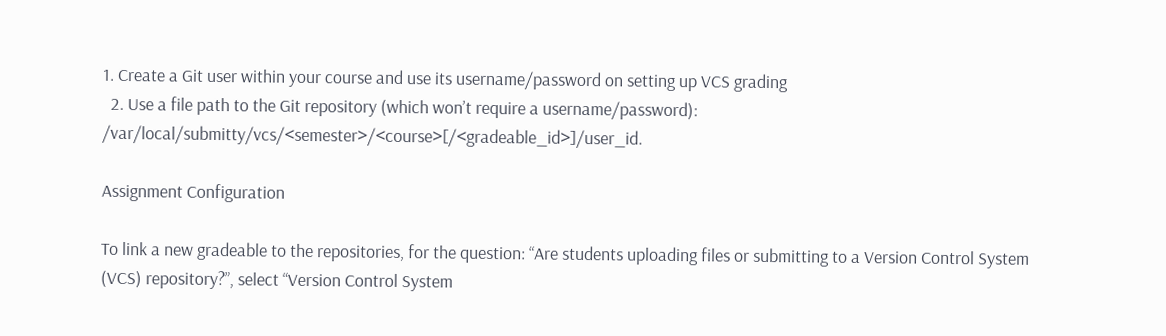1. Create a Git user within your course and use its username/password on setting up VCS grading
  2. Use a file path to the Git repository (which won’t require a username/password): /var/local/submitty/vcs/<semester>/<course>[/<gradeable_id>]/user_id.

Assignment Configuration

To link a new gradeable to the repositories, for the question: “Are students uploading files or submitting to a Version Control System (VCS) repository?”, select “Version Control System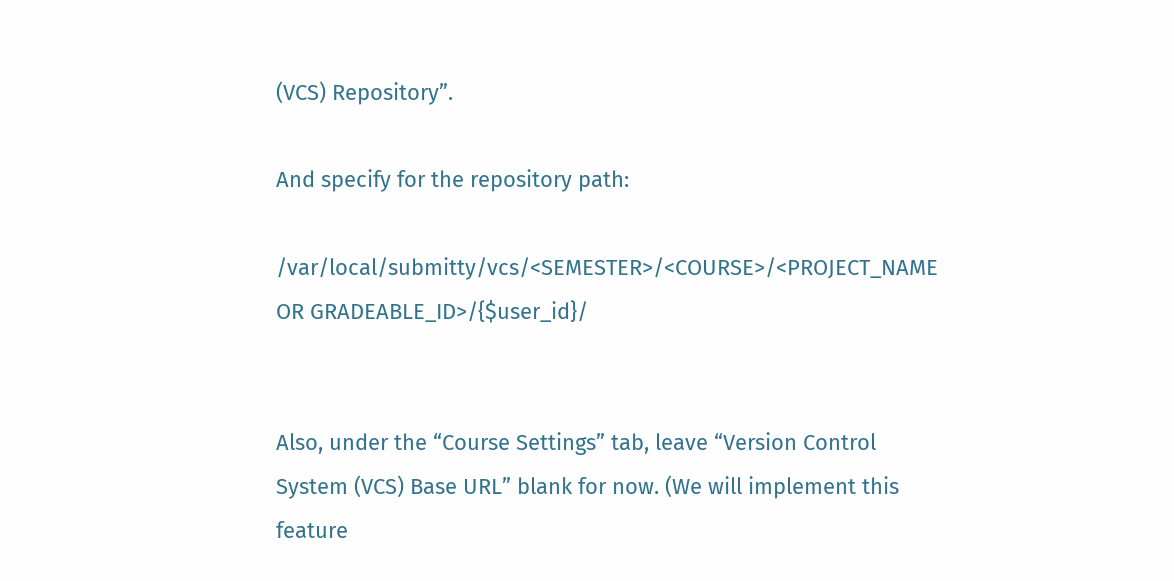(VCS) Repository”.

And specify for the repository path:

/var/local/submitty/vcs/<SEMESTER>/<COURSE>/<PROJECT_NAME OR GRADEABLE_ID>/{$user_id}/


Also, under the “Course Settings” tab, leave “Version Control System (VCS) Base URL” blank for now. (We will implement this feature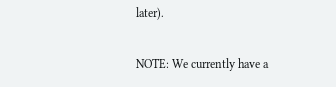later).

NOTE: We currently have a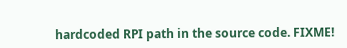hardcoded RPI path in the source code. FIXME!